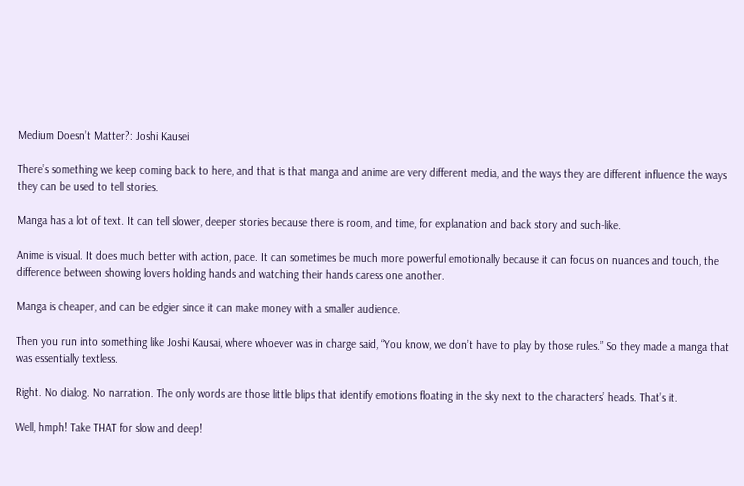Medium Doesn’t Matter?: Joshi Kausei

There’s something we keep coming back to here, and that is that manga and anime are very different media, and the ways they are different influence the ways they can be used to tell stories.

Manga has a lot of text. It can tell slower, deeper stories because there is room, and time, for explanation and back story and such-like.

Anime is visual. It does much better with action, pace. It can sometimes be much more powerful emotionally because it can focus on nuances and touch, the difference between showing lovers holding hands and watching their hands caress one another.

Manga is cheaper, and can be edgier since it can make money with a smaller audience.

Then you run into something like Joshi Kausai, where whoever was in charge said, “You know, we don’t have to play by those rules.” So they made a manga that was essentially textless.

Right. No dialog. No narration. The only words are those little blips that identify emotions floating in the sky next to the characters’ heads. That’s it.

Well, hmph! Take THAT for slow and deep!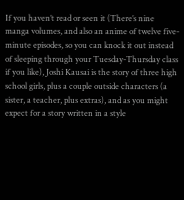If you haven’t read or seen it (There’s nine manga volumes, and also an anime of twelve five-minute episodes, so you can knock it out instead of sleeping through your Tuesday-Thursday class if you like), Joshi Kausai is the story of three high school girls, plus a couple outside characters (a sister, a teacher, plus extras), and as you might expect for a story written in a style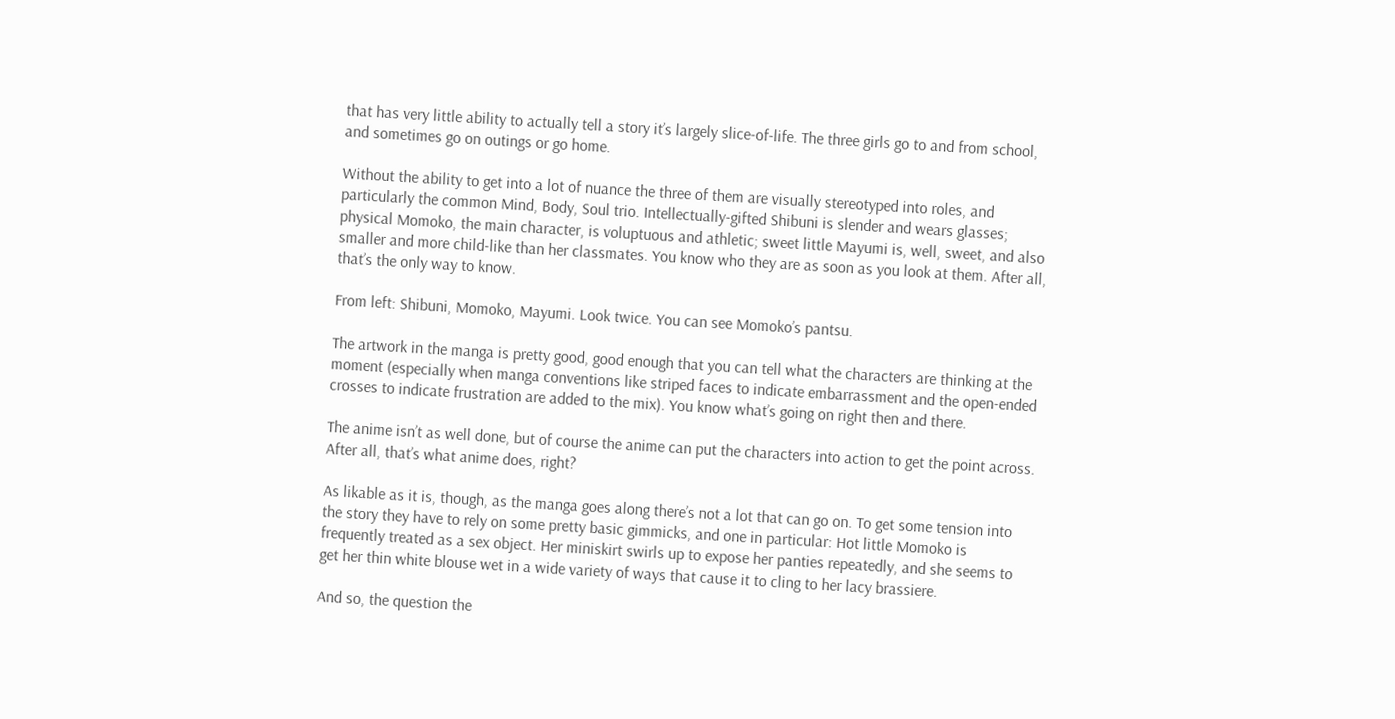that has very little ability to actually tell a story it’s largely slice-of-life. The three girls go to and from school, and sometimes go on outings or go home.

Without the ability to get into a lot of nuance the three of them are visually stereotyped into roles, and particularly the common Mind, Body, Soul trio. Intellectually-gifted Shibuni is slender and wears glasses; physical Momoko, the main character, is voluptuous and athletic; sweet little Mayumi is, well, sweet, and also smaller and more child-like than her classmates. You know who they are as soon as you look at them. After all, that’s the only way to know.

From left: Shibuni, Momoko, Mayumi. Look twice. You can see Momoko’s pantsu.

The artwork in the manga is pretty good, good enough that you can tell what the characters are thinking at the moment (especially when manga conventions like striped faces to indicate embarrassment and the open-ended crosses to indicate frustration are added to the mix). You know what’s going on right then and there.

The anime isn’t as well done, but of course the anime can put the characters into action to get the point across. After all, that’s what anime does, right?

As likable as it is, though, as the manga goes along there’s not a lot that can go on. To get some tension into the story they have to rely on some pretty basic gimmicks, and one in particular: Hot little Momoko is frequently treated as a sex object. Her miniskirt swirls up to expose her panties repeatedly, and she seems to get her thin white blouse wet in a wide variety of ways that cause it to cling to her lacy brassiere.

And so, the question the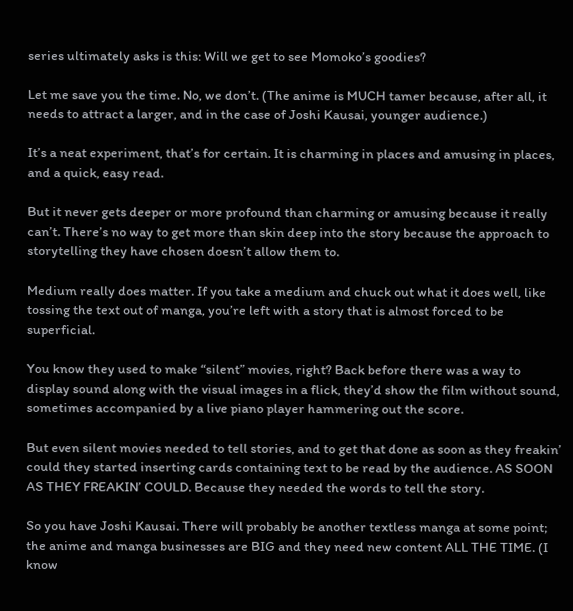series ultimately asks is this: Will we get to see Momoko’s goodies?

Let me save you the time. No, we don’t. (The anime is MUCH tamer because, after all, it needs to attract a larger, and in the case of Joshi Kausai, younger audience.)

It’s a neat experiment, that’s for certain. It is charming in places and amusing in places, and a quick, easy read.

But it never gets deeper or more profound than charming or amusing because it really can’t. There’s no way to get more than skin deep into the story because the approach to storytelling they have chosen doesn’t allow them to.

Medium really does matter. If you take a medium and chuck out what it does well, like tossing the text out of manga, you’re left with a story that is almost forced to be superficial.

You know they used to make “silent” movies, right? Back before there was a way to display sound along with the visual images in a flick, they’d show the film without sound, sometimes accompanied by a live piano player hammering out the score.

But even silent movies needed to tell stories, and to get that done as soon as they freakin’ could they started inserting cards containing text to be read by the audience. AS SOON AS THEY FREAKIN’ COULD. Because they needed the words to tell the story.

So you have Joshi Kausai. There will probably be another textless manga at some point; the anime and manga businesses are BIG and they need new content ALL THE TIME. (I know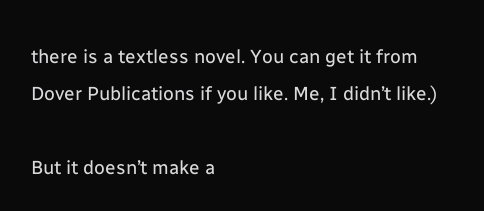there is a textless novel. You can get it from Dover Publications if you like. Me, I didn’t like.)

But it doesn’t make a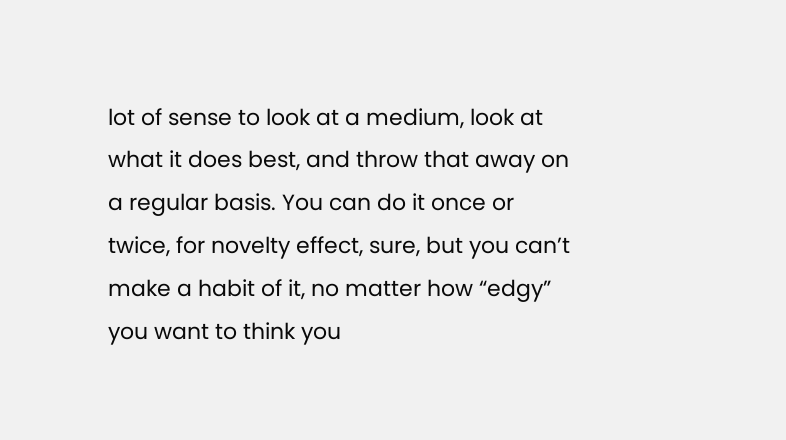lot of sense to look at a medium, look at what it does best, and throw that away on a regular basis. You can do it once or twice, for novelty effect, sure, but you can’t make a habit of it, no matter how “edgy” you want to think you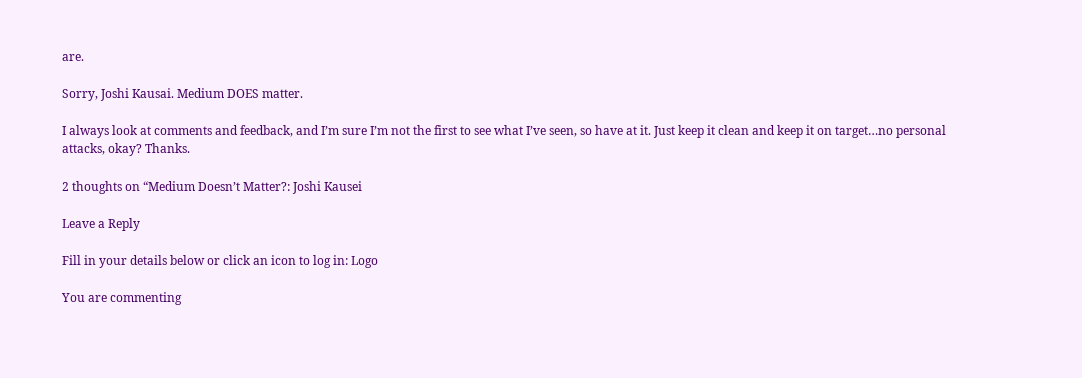are.

Sorry, Joshi Kausai. Medium DOES matter.

I always look at comments and feedback, and I’m sure I’m not the first to see what I’ve seen, so have at it. Just keep it clean and keep it on target…no personal attacks, okay? Thanks.

2 thoughts on “Medium Doesn’t Matter?: Joshi Kausei

Leave a Reply

Fill in your details below or click an icon to log in: Logo

You are commenting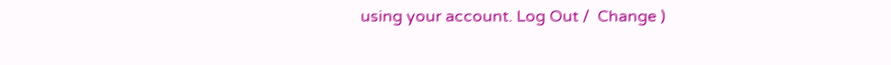using your account. Log Out /  Change )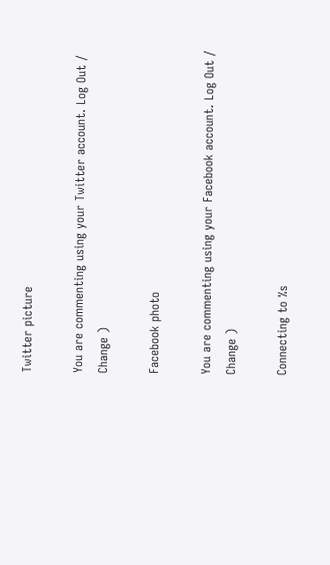Twitter picture

You are commenting using your Twitter account. Log Out /  Change )

Facebook photo

You are commenting using your Facebook account. Log Out /  Change )

Connecting to %s